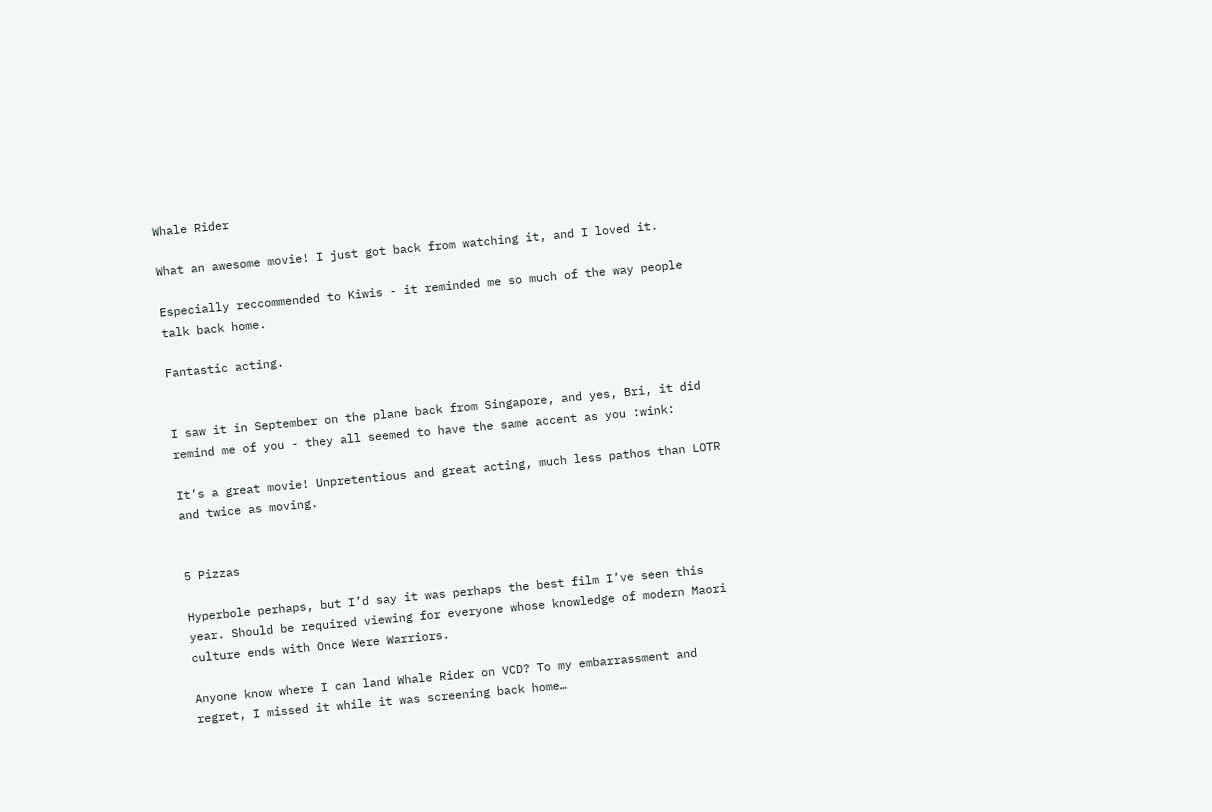Whale Rider

What an awesome movie! I just got back from watching it, and I loved it.

Especially reccommended to Kiwis - it reminded me so much of the way people talk back home.

Fantastic acting.


I saw it in September on the plane back from Singapore, and yes, Bri, it did remind me of you - they all seemed to have the same accent as you :wink:

It’s a great movie! Unpretentious and great acting, much less pathos than LOTR and twice as moving.


5 Pizzas

Hyperbole perhaps, but I’d say it was perhaps the best film I’ve seen this year. Should be required viewing for everyone whose knowledge of modern Maori culture ends with Once Were Warriors.

Anyone know where I can land Whale Rider on VCD? To my embarrassment and regret, I missed it while it was screening back home…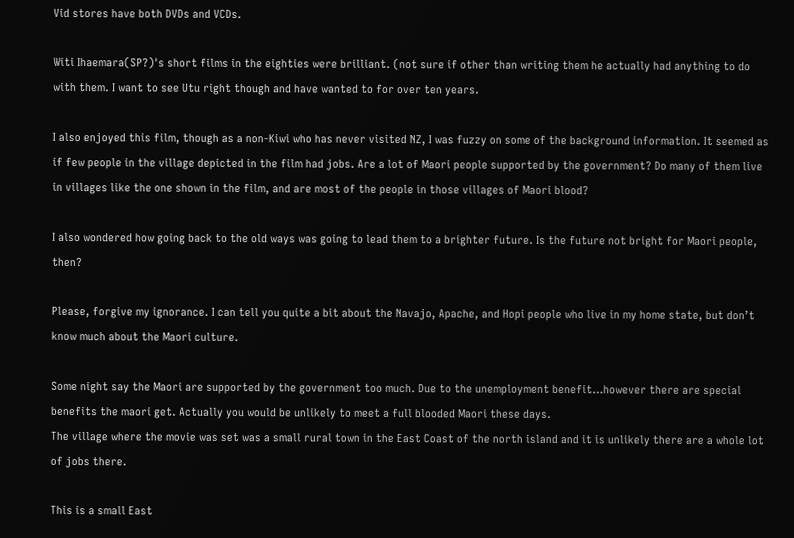Vid stores have both DVDs and VCDs.

Witi Ihaemara(SP?)'s short films in the eighties were brilliant. (not sure if other than writing them he actually had anything to do with them. I want to see Utu right though and have wanted to for over ten years.

I also enjoyed this film, though as a non-Kiwi who has never visited NZ, I was fuzzy on some of the background information. It seemed as if few people in the village depicted in the film had jobs. Are a lot of Maori people supported by the government? Do many of them live in villages like the one shown in the film, and are most of the people in those villages of Maori blood?

I also wondered how going back to the old ways was going to lead them to a brighter future. Is the future not bright for Maori people, then?

Please, forgive my ignorance. I can tell you quite a bit about the Navajo, Apache, and Hopi people who live in my home state, but don’t know much about the Maori culture.

Some night say the Maori are supported by the government too much. Due to the unemployment benefit…however there are special benefits the maori get. Actually you would be unlikely to meet a full blooded Maori these days.
The village where the movie was set was a small rural town in the East Coast of the north island and it is unlikely there are a whole lot of jobs there.

This is a small East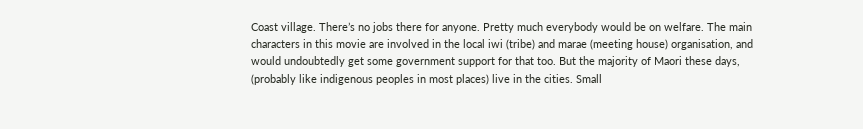Coast village. There’s no jobs there for anyone. Pretty much everybody would be on welfare. The main characters in this movie are involved in the local iwi (tribe) and marae (meeting house) organisation, and would undoubtedly get some government support for that too. But the majority of Maori these days, (probably like indigenous peoples in most places) live in the cities. Small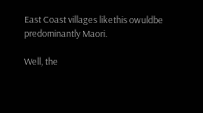East Coast villages likethis owuldbe predominantly Maori.

Well, the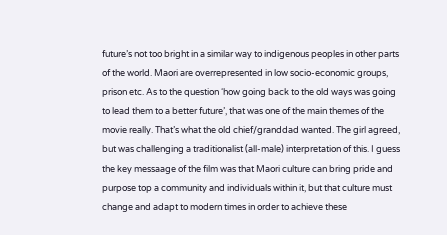future’s not too bright in a similar way to indigenous peoples in other parts of the world. Maori are overrepresented in low socio-economic groups, prison etc. As to the question ‘how going back to the old ways was going to lead them to a better future’, that was one of the main themes of the movie really. That’s what the old chief/granddad wanted. The girl agreed, but was challenging a traditionalist (all-male) interpretation of this. I guess the key messaage of the film was that Maori culture can bring pride and purpose top a community and individuals within it, but that culture must change and adapt to modern times in order to achieve these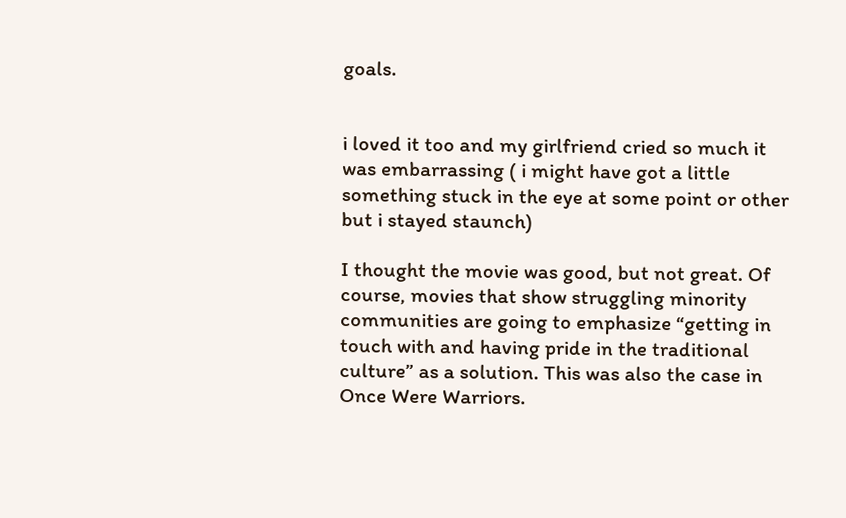goals.


i loved it too and my girlfriend cried so much it was embarrassing ( i might have got a little something stuck in the eye at some point or other but i stayed staunch)

I thought the movie was good, but not great. Of course, movies that show struggling minority communities are going to emphasize “getting in touch with and having pride in the traditional culture” as a solution. This was also the case in Once Were Warriors.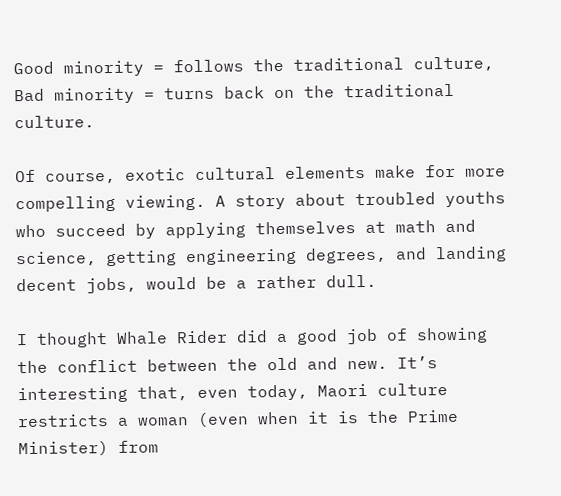Good minority = follows the traditional culture, Bad minority = turns back on the traditional culture.

Of course, exotic cultural elements make for more compelling viewing. A story about troubled youths who succeed by applying themselves at math and science, getting engineering degrees, and landing decent jobs, would be a rather dull.

I thought Whale Rider did a good job of showing the conflict between the old and new. It’s interesting that, even today, Maori culture restricts a woman (even when it is the Prime Minister) from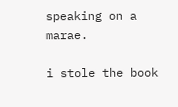speaking on a marae.

i stole the book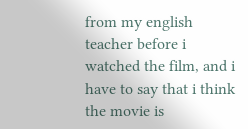from my english teacher before i watched the film, and i have to say that i think the movie is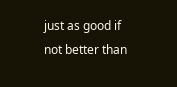just as good if not better than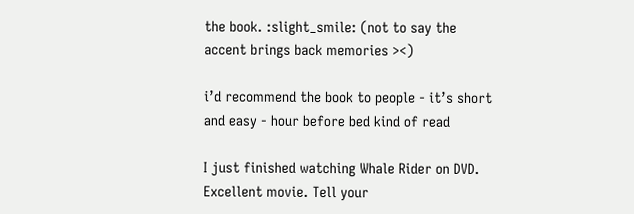the book. :slight_smile: (not to say the accent brings back memories ><)

i’d recommend the book to people - it’s short and easy - hour before bed kind of read

I just finished watching Whale Rider on DVD. Excellent movie. Tell your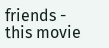friends - this movie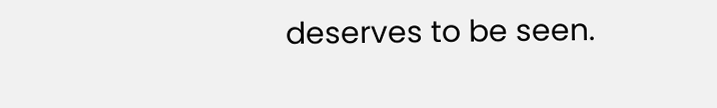deserves to be seen.